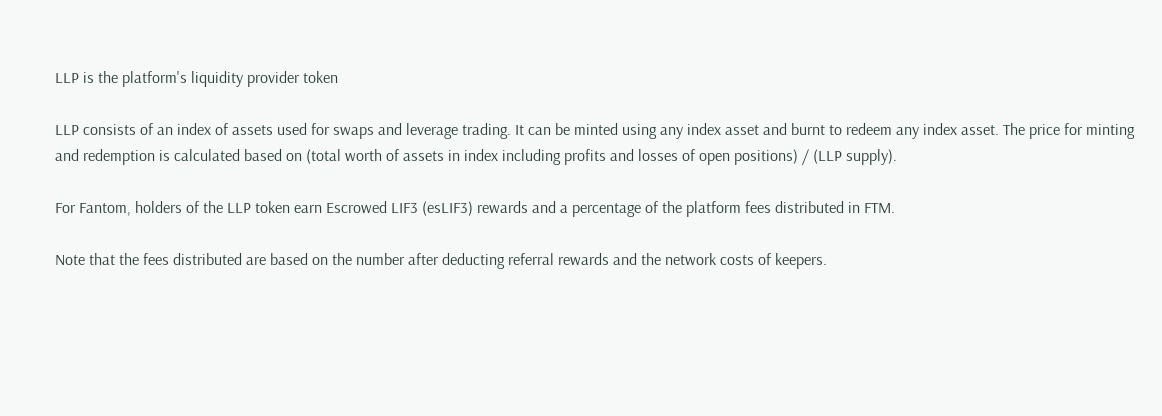LLP is the platform's liquidity provider token

LLP consists of an index of assets used for swaps and leverage trading. It can be minted using any index asset and burnt to redeem any index asset. The price for minting and redemption is calculated based on (total worth of assets in index including profits and losses of open positions) / (LLP supply).

For Fantom, holders of the LLP token earn Escrowed LIF3 (esLIF3) rewards and a percentage of the platform fees distributed in FTM.

Note that the fees distributed are based on the number after deducting referral rewards and the network costs of keepers.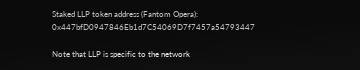Staked LLP token address (Fantom Opera): 0x447bfD0947846Eb1d7C54069D7f7457a54793447

Note that LLP is specific to the network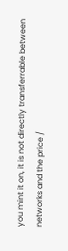you mint it on, it is not directly transferrable between networks and the price /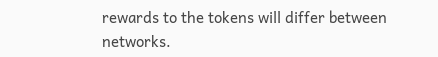rewards to the tokens will differ between networks.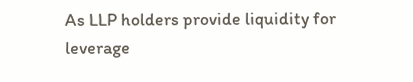As LLP holders provide liquidity for leverage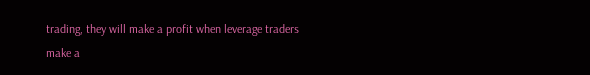trading, they will make a profit when leverage traders make a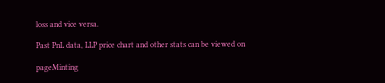loss and vice versa.

Past PnL data, LLP price chart and other stats can be viewed on

pageMinting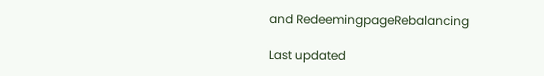and RedeemingpageRebalancing

Last updated